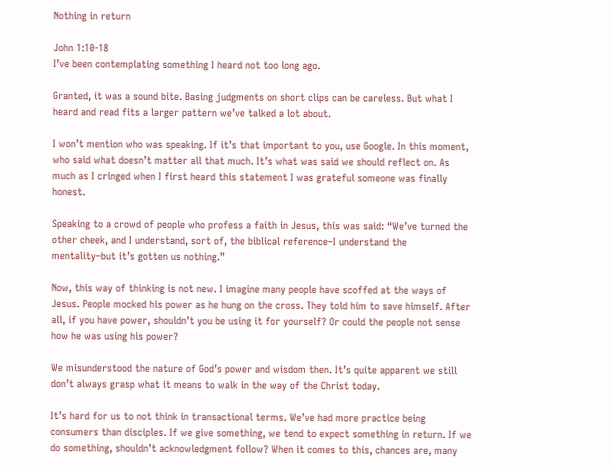Nothing in return

John 1:10-18
I’ve been contemplating something I heard not too long ago.

Granted, it was a sound bite. Basing judgments on short clips can be careless. But what I heard and read fits a larger pattern we’ve talked a lot about.

I won’t mention who was speaking. If it’s that important to you, use Google. In this moment, who said what doesn’t matter all that much. It’s what was said we should reflect on. As much as I cringed when I first heard this statement I was grateful someone was finally honest.

Speaking to a crowd of people who profess a faith in Jesus, this was said: “We’ve turned the other cheek, and I understand, sort of, the biblical reference–I understand the mentality–but it’s gotten us nothing.”

Now, this way of thinking is not new. I imagine many people have scoffed at the ways of Jesus. People mocked his power as he hung on the cross. They told him to save himself. After all, if you have power, shouldn’t you be using it for yourself? Or could the people not sense how he was using his power?

We misunderstood the nature of God’s power and wisdom then. It’s quite apparent we still don’t always grasp what it means to walk in the way of the Christ today.

It’s hard for us to not think in transactional terms. We’ve had more practice being consumers than disciples. If we give something, we tend to expect something in return. If we do something, shouldn’t acknowledgment follow? When it comes to this, chances are, many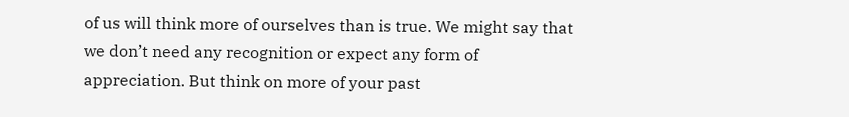of us will think more of ourselves than is true. We might say that we don’t need any recognition or expect any form of appreciation. But think on more of your past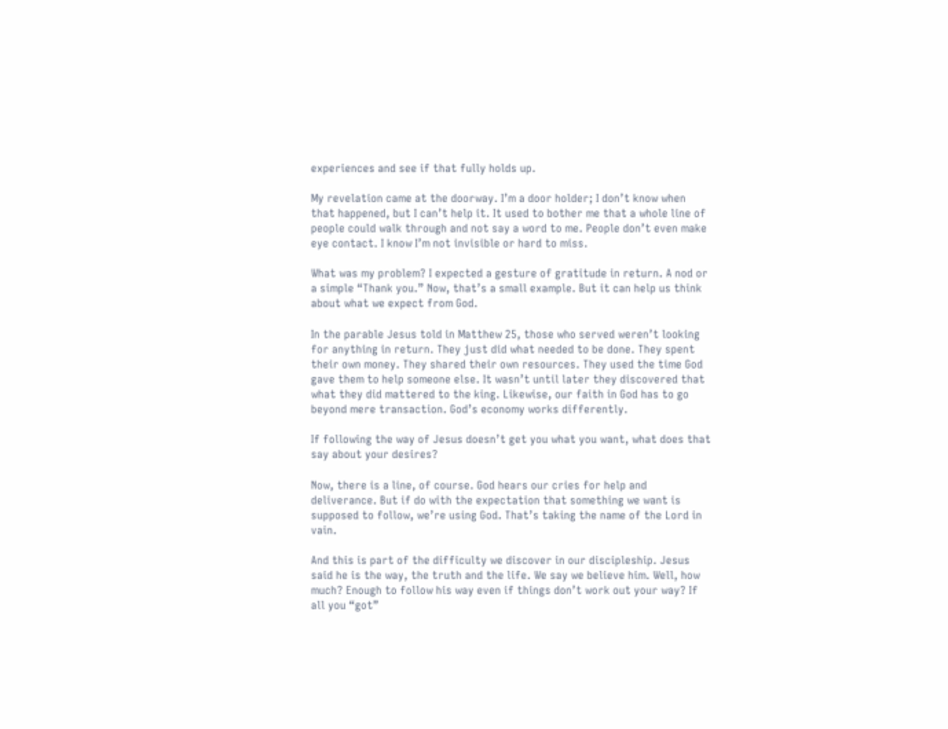experiences and see if that fully holds up.

My revelation came at the doorway. I’m a door holder; I don’t know when that happened, but I can’t help it. It used to bother me that a whole line of people could walk through and not say a word to me. People don’t even make eye contact. I know I’m not invisible or hard to miss.

What was my problem? I expected a gesture of gratitude in return. A nod or a simple “Thank you.” Now, that’s a small example. But it can help us think about what we expect from God.

In the parable Jesus told in Matthew 25, those who served weren’t looking for anything in return. They just did what needed to be done. They spent their own money. They shared their own resources. They used the time God gave them to help someone else. It wasn’t until later they discovered that what they did mattered to the king. Likewise, our faith in God has to go beyond mere transaction. God’s economy works differently.

If following the way of Jesus doesn’t get you what you want, what does that say about your desires?

Now, there is a line, of course. God hears our cries for help and deliverance. But if do with the expectation that something we want is supposed to follow, we’re using God. That’s taking the name of the Lord in vain.

And this is part of the difficulty we discover in our discipleship. Jesus said he is the way, the truth and the life. We say we believe him. Well, how much? Enough to follow his way even if things don’t work out your way? If all you “got”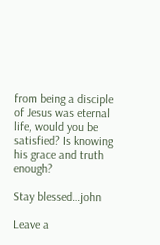from being a disciple of Jesus was eternal life, would you be satisfied? Is knowing his grace and truth enough?

Stay blessed…john

Leave a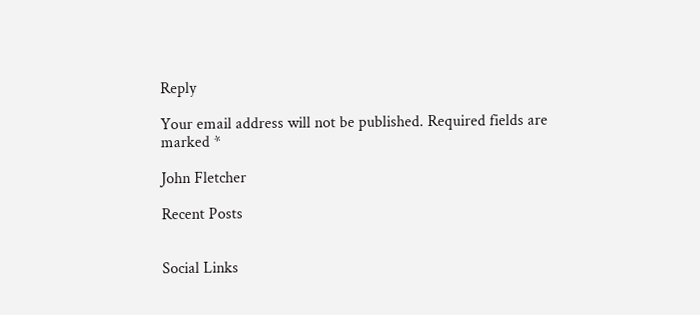Reply

Your email address will not be published. Required fields are marked *

John Fletcher

Recent Posts


Social Links